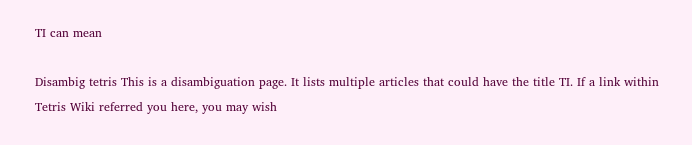TI can mean

Disambig tetris This is a disambiguation page. It lists multiple articles that could have the title TI. If a link within Tetris Wiki referred you here, you may wish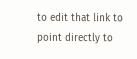to edit that link to point directly to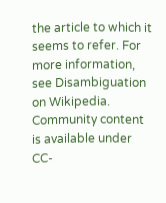the article to which it seems to refer. For more information, see Disambiguation on Wikipedia.
Community content is available under CC-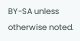BY-SA unless otherwise noted.